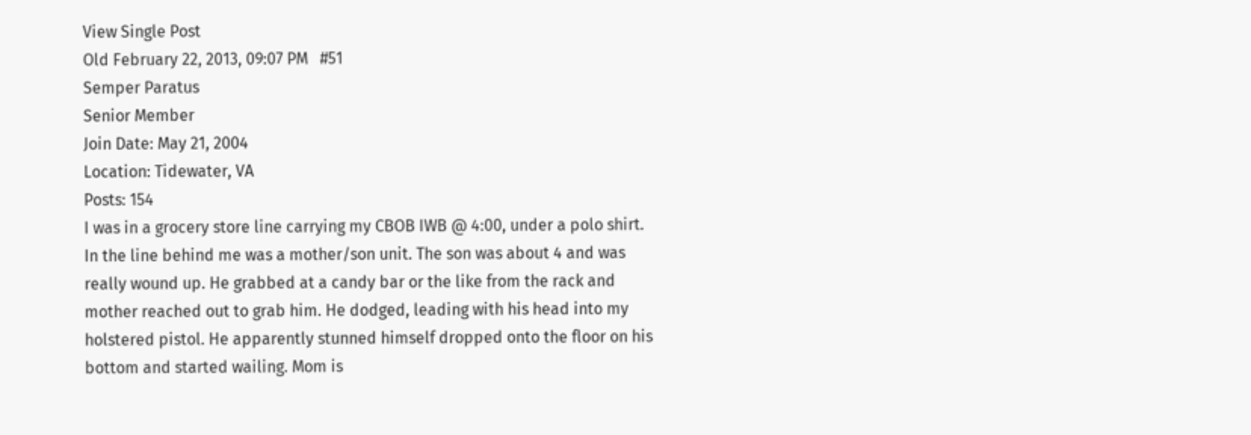View Single Post
Old February 22, 2013, 09:07 PM   #51
Semper Paratus
Senior Member
Join Date: May 21, 2004
Location: Tidewater, VA
Posts: 154
I was in a grocery store line carrying my CBOB IWB @ 4:00, under a polo shirt. In the line behind me was a mother/son unit. The son was about 4 and was really wound up. He grabbed at a candy bar or the like from the rack and mother reached out to grab him. He dodged, leading with his head into my holstered pistol. He apparently stunned himself dropped onto the floor on his bottom and started wailing. Mom is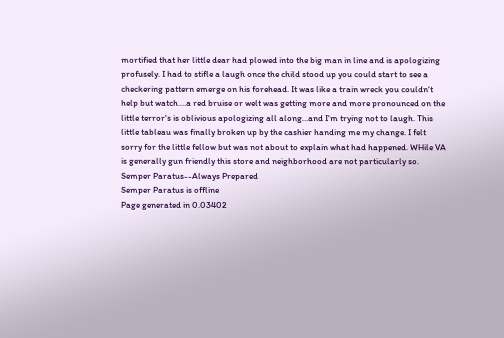mortified that her little dear had plowed into the big man in line and is apologizing profusely. I had to stifle a laugh once the child stood up you could start to see a checkering pattern emerge on his forehead. It was like a train wreck you couldn't help but watch....a red bruise or welt was getting more and more pronounced on the little terror's is oblivious apologizing all along...and I'm trying not to laugh. This little tableau was finally broken up by the cashier handing me my change. I felt sorry for the little fellow but was not about to explain what had happened. WHile VA is generally gun friendly this store and neighborhood are not particularly so.
Semper Paratus--Always Prepared
Semper Paratus is offline
Page generated in 0.03402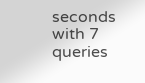seconds with 7 queries